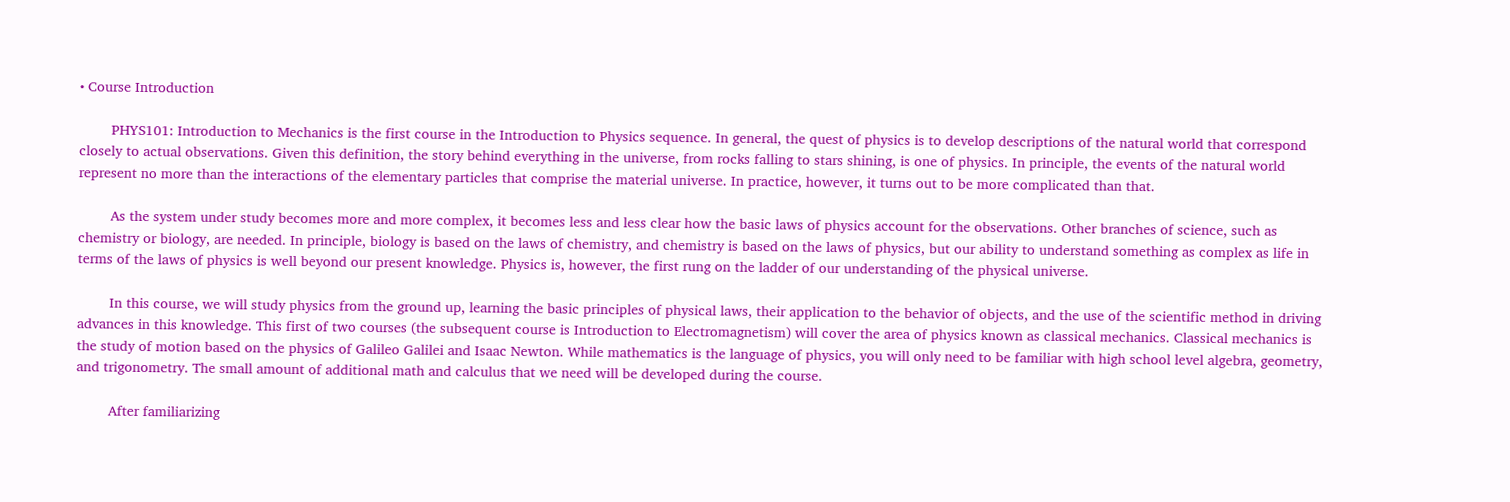• Course Introduction

        PHYS101: Introduction to Mechanics is the first course in the Introduction to Physics sequence. In general, the quest of physics is to develop descriptions of the natural world that correspond closely to actual observations. Given this definition, the story behind everything in the universe, from rocks falling to stars shining, is one of physics. In principle, the events of the natural world represent no more than the interactions of the elementary particles that comprise the material universe. In practice, however, it turns out to be more complicated than that.

        As the system under study becomes more and more complex, it becomes less and less clear how the basic laws of physics account for the observations. Other branches of science, such as chemistry or biology, are needed. In principle, biology is based on the laws of chemistry, and chemistry is based on the laws of physics, but our ability to understand something as complex as life in terms of the laws of physics is well beyond our present knowledge. Physics is, however, the first rung on the ladder of our understanding of the physical universe.

        In this course, we will study physics from the ground up, learning the basic principles of physical laws, their application to the behavior of objects, and the use of the scientific method in driving advances in this knowledge. This first of two courses (the subsequent course is Introduction to Electromagnetism) will cover the area of physics known as classical mechanics. Classical mechanics is the study of motion based on the physics of Galileo Galilei and Isaac Newton. While mathematics is the language of physics, you will only need to be familiar with high school level algebra, geometry, and trigonometry. The small amount of additional math and calculus that we need will be developed during the course.

        After familiarizing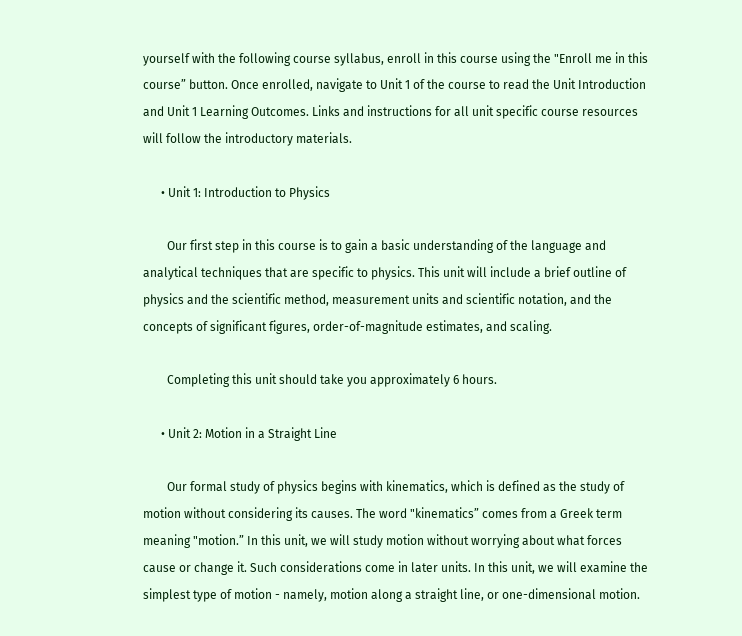yourself with the following course syllabus, enroll in this course using the "Enroll me in this course” button. Once enrolled, navigate to Unit 1 of the course to read the Unit Introduction and Unit 1 Learning Outcomes. Links and instructions for all unit specific course resources will follow the introductory materials.

      • Unit 1: Introduction to Physics

        Our first step in this course is to gain a basic understanding of the language and analytical techniques that are specific to physics. This unit will include a brief outline of physics and the scientific method, measurement units and scientific notation, and the concepts of significant figures, order-of-magnitude estimates, and scaling.

        Completing this unit should take you approximately 6 hours.

      • Unit 2: Motion in a Straight Line

        Our formal study of physics begins with kinematics, which is defined as the study of motion without considering its causes. The word "kinematics” comes from a Greek term meaning "motion.” In this unit, we will study motion without worrying about what forces cause or change it. Such considerations come in later units. In this unit, we will examine the simplest type of motion - namely, motion along a straight line, or one-dimensional motion.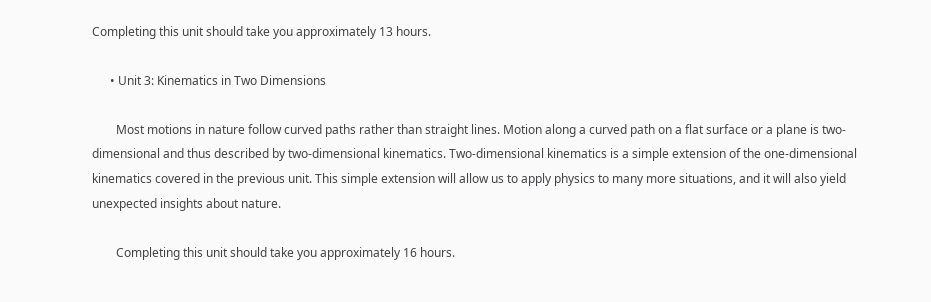Completing this unit should take you approximately 13 hours.

      • Unit 3: Kinematics in Two Dimensions

        Most motions in nature follow curved paths rather than straight lines. Motion along a curved path on a flat surface or a plane is two-dimensional and thus described by two-dimensional kinematics. Two-dimensional kinematics is a simple extension of the one-dimensional kinematics covered in the previous unit. This simple extension will allow us to apply physics to many more situations, and it will also yield unexpected insights about nature.

        Completing this unit should take you approximately 16 hours.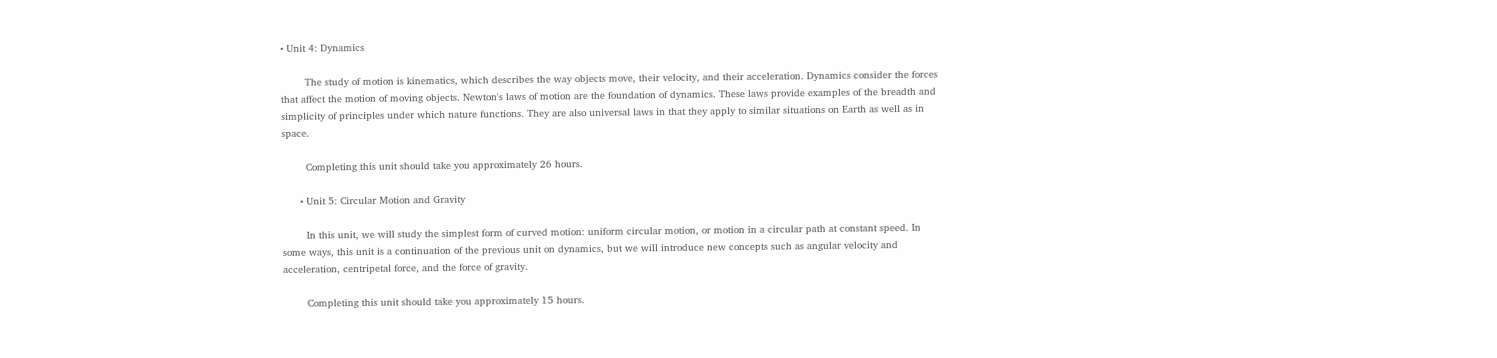• Unit 4: Dynamics

        The study of motion is kinematics, which describes the way objects move, their velocity, and their acceleration. Dynamics consider the forces that affect the motion of moving objects. Newton's laws of motion are the foundation of dynamics. These laws provide examples of the breadth and simplicity of principles under which nature functions. They are also universal laws in that they apply to similar situations on Earth as well as in space.

        Completing this unit should take you approximately 26 hours.

      • Unit 5: Circular Motion and Gravity

        In this unit, we will study the simplest form of curved motion: uniform circular motion, or motion in a circular path at constant speed. In some ways, this unit is a continuation of the previous unit on dynamics, but we will introduce new concepts such as angular velocity and acceleration, centripetal force, and the force of gravity.

        Completing this unit should take you approximately 15 hours.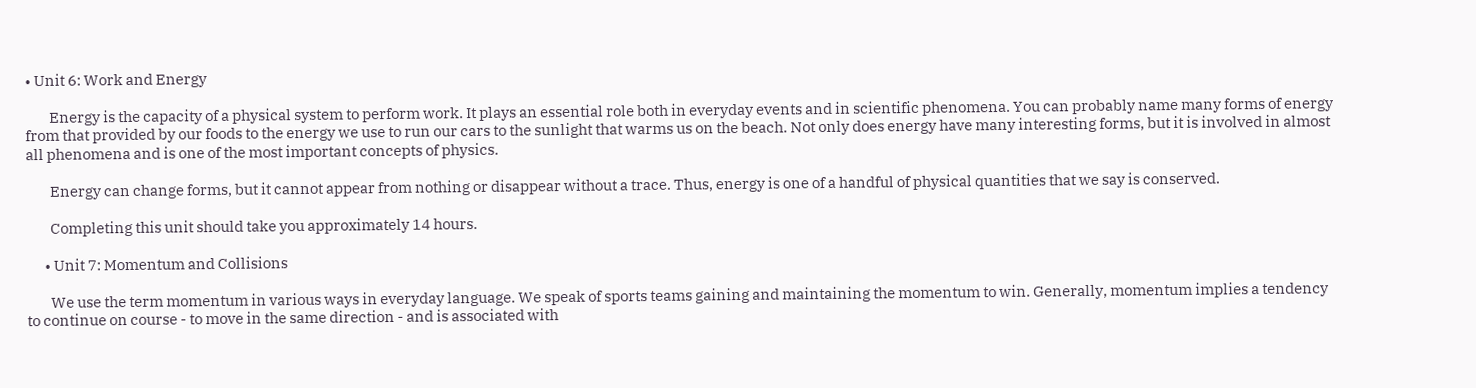• Unit 6: Work and Energy

        Energy is the capacity of a physical system to perform work. It plays an essential role both in everyday events and in scientific phenomena. You can probably name many forms of energy from that provided by our foods to the energy we use to run our cars to the sunlight that warms us on the beach. Not only does energy have many interesting forms, but it is involved in almost all phenomena and is one of the most important concepts of physics.

        Energy can change forms, but it cannot appear from nothing or disappear without a trace. Thus, energy is one of a handful of physical quantities that we say is conserved.

        Completing this unit should take you approximately 14 hours.

      • Unit 7: Momentum and Collisions

        We use the term momentum in various ways in everyday language. We speak of sports teams gaining and maintaining the momentum to win. Generally, momentum implies a tendency to continue on course - to move in the same direction - and is associated with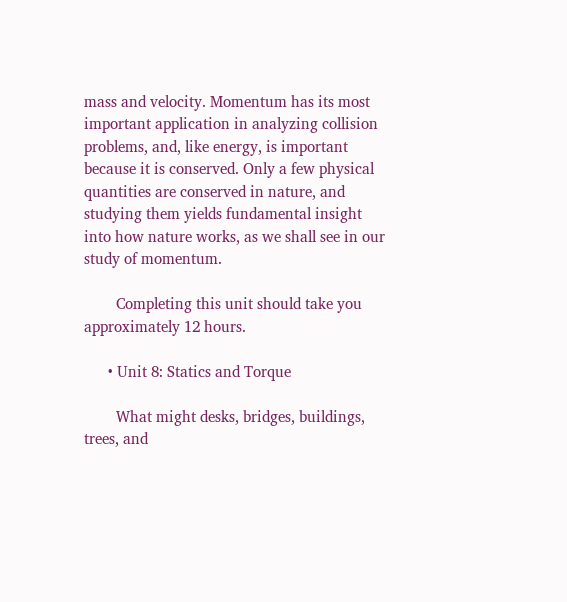mass and velocity. Momentum has its most important application in analyzing collision problems, and, like energy, is important because it is conserved. Only a few physical quantities are conserved in nature, and studying them yields fundamental insight into how nature works, as we shall see in our study of momentum.

        Completing this unit should take you approximately 12 hours.

      • Unit 8: Statics and Torque

        What might desks, bridges, buildings, trees, and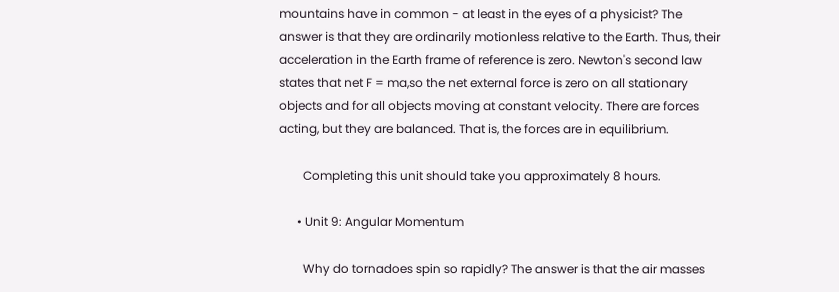mountains have in common - at least in the eyes of a physicist? The answer is that they are ordinarily motionless relative to the Earth. Thus, their acceleration in the Earth frame of reference is zero. Newton's second law states that net F = ma,so the net external force is zero on all stationary objects and for all objects moving at constant velocity. There are forces acting, but they are balanced. That is, the forces are in equilibrium.

        Completing this unit should take you approximately 8 hours.

      • Unit 9: Angular Momentum

        Why do tornadoes spin so rapidly? The answer is that the air masses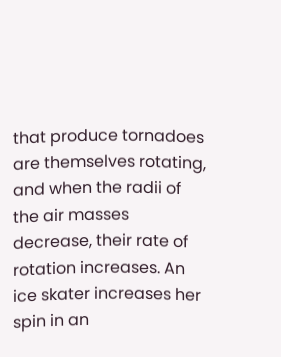that produce tornadoes are themselves rotating, and when the radii of the air masses decrease, their rate of rotation increases. An ice skater increases her spin in an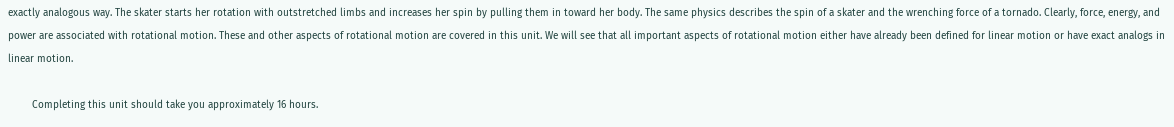exactly analogous way. The skater starts her rotation with outstretched limbs and increases her spin by pulling them in toward her body. The same physics describes the spin of a skater and the wrenching force of a tornado. Clearly, force, energy, and power are associated with rotational motion. These and other aspects of rotational motion are covered in this unit. We will see that all important aspects of rotational motion either have already been defined for linear motion or have exact analogs in linear motion.

        Completing this unit should take you approximately 16 hours.